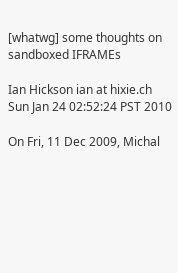[whatwg] some thoughts on sandboxed IFRAMEs

Ian Hickson ian at hixie.ch
Sun Jan 24 02:52:24 PST 2010

On Fri, 11 Dec 2009, Michal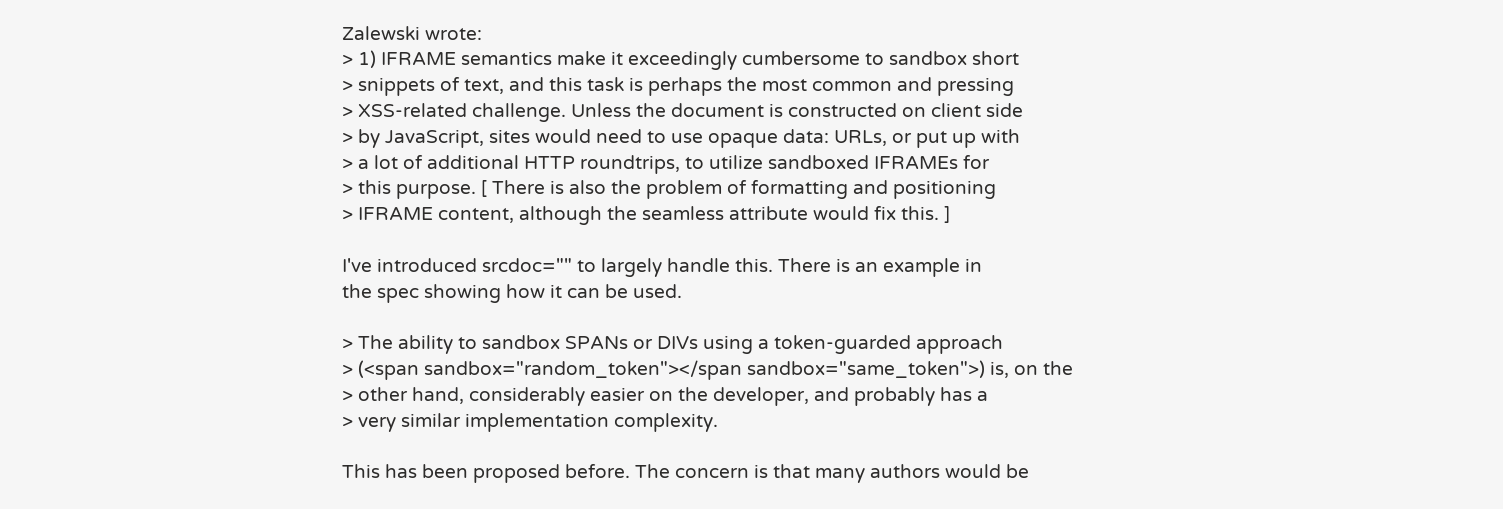Zalewski wrote:
> 1) IFRAME semantics make it exceedingly cumbersome to sandbox short
> snippets of text, and this task is perhaps the most common and pressing
> XSS-related challenge. Unless the document is constructed on client side
> by JavaScript, sites would need to use opaque data: URLs, or put up with
> a lot of additional HTTP roundtrips, to utilize sandboxed IFRAMEs for
> this purpose. [ There is also the problem of formatting and positioning
> IFRAME content, although the seamless attribute would fix this. ]

I've introduced srcdoc="" to largely handle this. There is an example in
the spec showing how it can be used.

> The ability to sandbox SPANs or DIVs using a token-guarded approach
> (<span sandbox="random_token"></span sandbox="same_token">) is, on the
> other hand, considerably easier on the developer, and probably has a
> very similar implementation complexity.

This has been proposed before. The concern is that many authors would be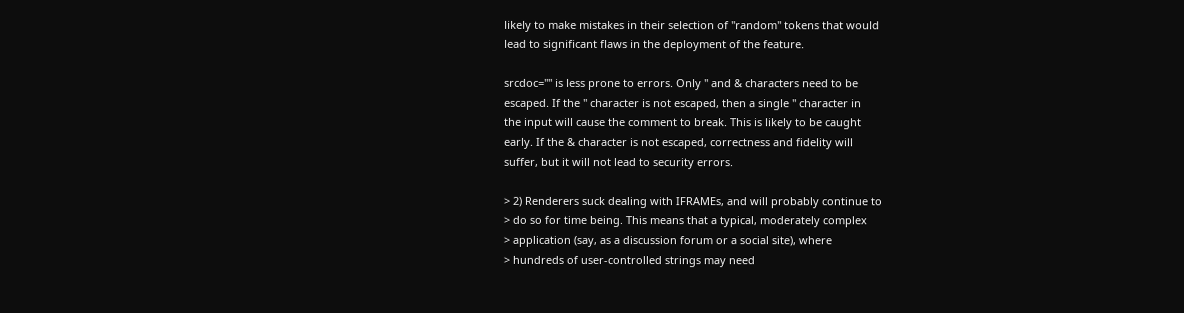likely to make mistakes in their selection of "random" tokens that would
lead to significant flaws in the deployment of the feature.

srcdoc="" is less prone to errors. Only " and & characters need to be
escaped. If the " character is not escaped, then a single " character in
the input will cause the comment to break. This is likely to be caught
early. If the & character is not escaped, correctness and fidelity will
suffer, but it will not lead to security errors.

> 2) Renderers suck dealing with IFRAMEs, and will probably continue to
> do so for time being. This means that a typical, moderately complex
> application (say, as a discussion forum or a social site), where
> hundreds of user-controlled strings may need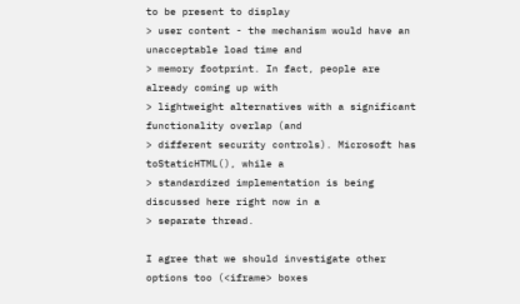to be present to display
> user content - the mechanism would have an unacceptable load time and
> memory footprint. In fact, people are already coming up with
> lightweight alternatives with a significant functionality overlap (and
> different security controls). Microsoft has toStaticHTML(), while a
> standardized implementation is being discussed here right now in a
> separate thread.

I agree that we should investigate other options too (<iframe> boxes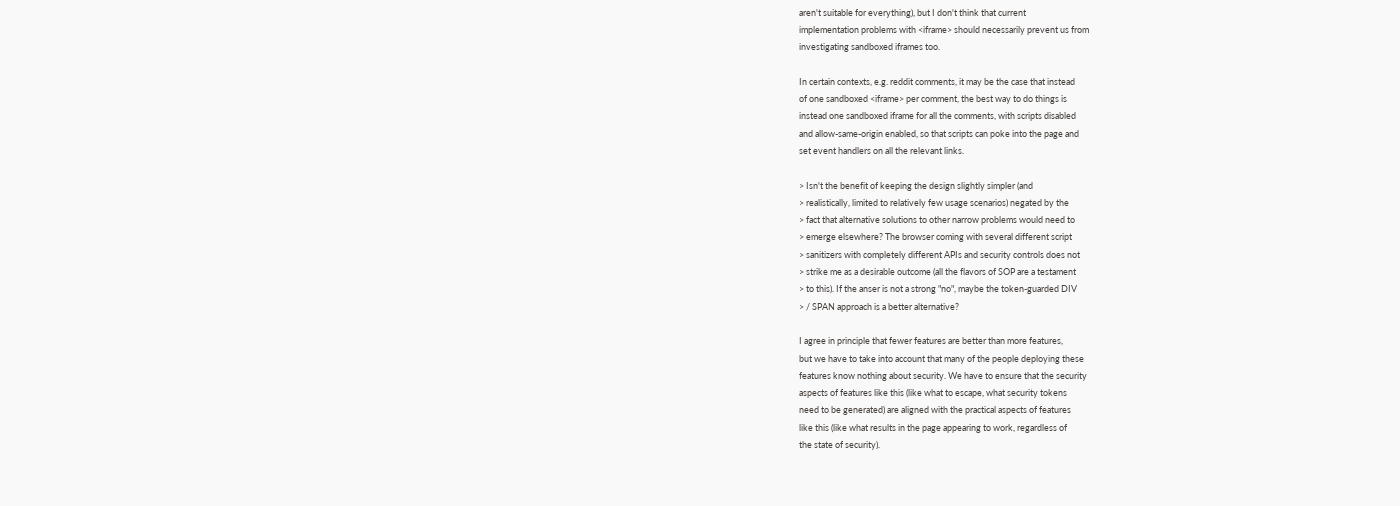aren't suitable for everything), but I don't think that current
implementation problems with <iframe> should necessarily prevent us from
investigating sandboxed iframes too.

In certain contexts, e.g. reddit comments, it may be the case that instead
of one sandboxed <iframe> per comment, the best way to do things is
instead one sandboxed iframe for all the comments, with scripts disabled
and allow-same-origin enabled, so that scripts can poke into the page and
set event handlers on all the relevant links.

> Isn't the benefit of keeping the design slightly simpler (and
> realistically, limited to relatively few usage scenarios) negated by the
> fact that alternative solutions to other narrow problems would need to
> emerge elsewhere? The browser coming with several different script
> sanitizers with completely different APIs and security controls does not
> strike me as a desirable outcome (all the flavors of SOP are a testament
> to this). If the anser is not a strong "no", maybe the token-guarded DIV
> / SPAN approach is a better alternative?

I agree in principle that fewer features are better than more features,
but we have to take into account that many of the people deploying these
features know nothing about security. We have to ensure that the security
aspects of features like this (like what to escape, what security tokens
need to be generated) are aligned with the practical aspects of features
like this (like what results in the page appearing to work, regardless of
the state of security).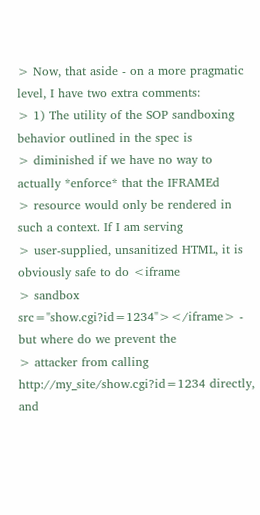> Now, that aside - on a more pragmatic level, I have two extra comments:
> 1) The utility of the SOP sandboxing behavior outlined in the spec is
> diminished if we have no way to actually *enforce* that the IFRAMEd
> resource would only be rendered in such a context. If I am serving
> user-supplied, unsanitized HTML, it is obviously safe to do <iframe
> sandbox src="show.cgi?id=1234"></iframe> - but where do we prevent the
> attacker from calling http://my_site/show.cgi?id=1234 directly, and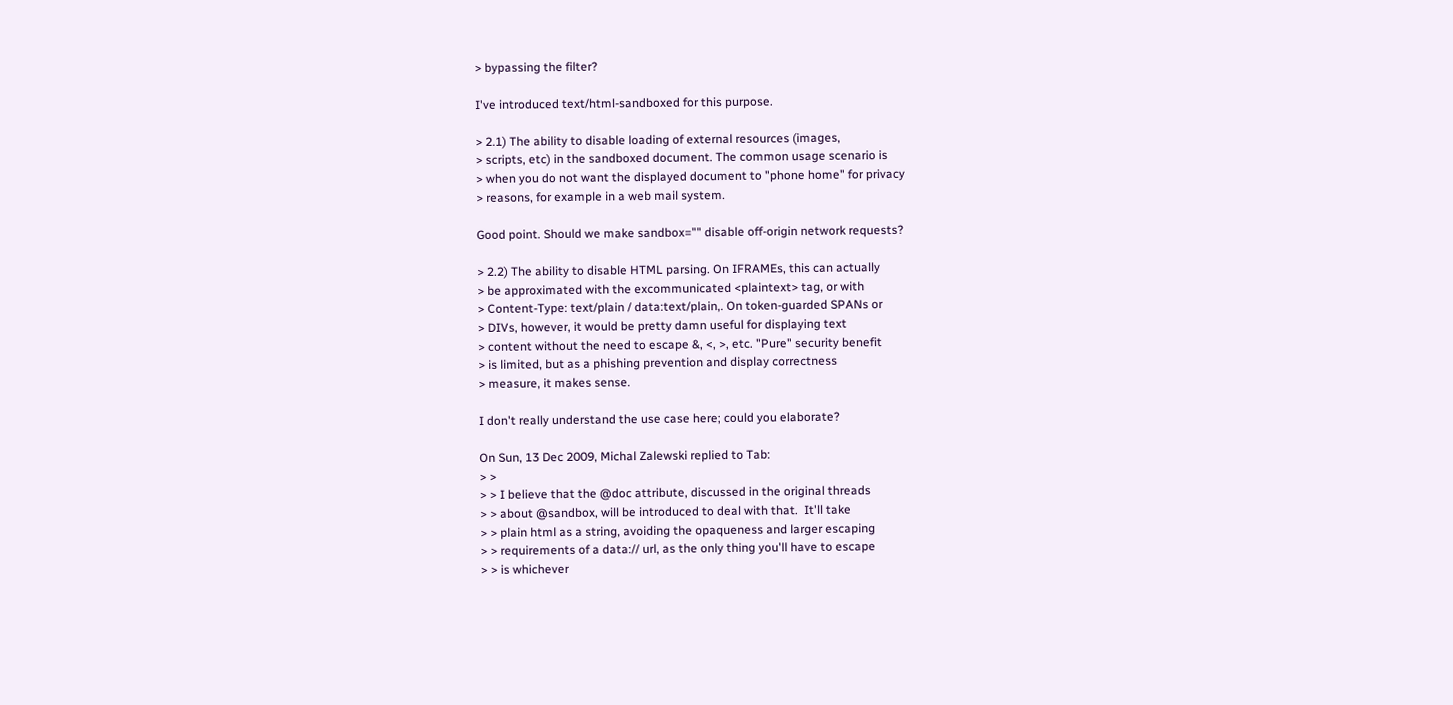> bypassing the filter?

I've introduced text/html-sandboxed for this purpose.

> 2.1) The ability to disable loading of external resources (images,
> scripts, etc) in the sandboxed document. The common usage scenario is
> when you do not want the displayed document to "phone home" for privacy
> reasons, for example in a web mail system.

Good point. Should we make sandbox="" disable off-origin network requests?

> 2.2) The ability to disable HTML parsing. On IFRAMEs, this can actually
> be approximated with the excommunicated <plaintext> tag, or with
> Content-Type: text/plain / data:text/plain,. On token-guarded SPANs or
> DIVs, however, it would be pretty damn useful for displaying text
> content without the need to escape &, <, >, etc. "Pure" security benefit
> is limited, but as a phishing prevention and display correctness
> measure, it makes sense.

I don't really understand the use case here; could you elaborate?

On Sun, 13 Dec 2009, Michal Zalewski replied to Tab:
> >
> > I believe that the @doc attribute, discussed in the original threads
> > about @sandbox, will be introduced to deal with that.  It'll take
> > plain html as a string, avoiding the opaqueness and larger escaping
> > requirements of a data:// url, as the only thing you'll have to escape
> > is whichever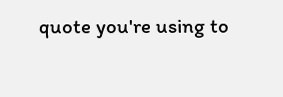quote you're using to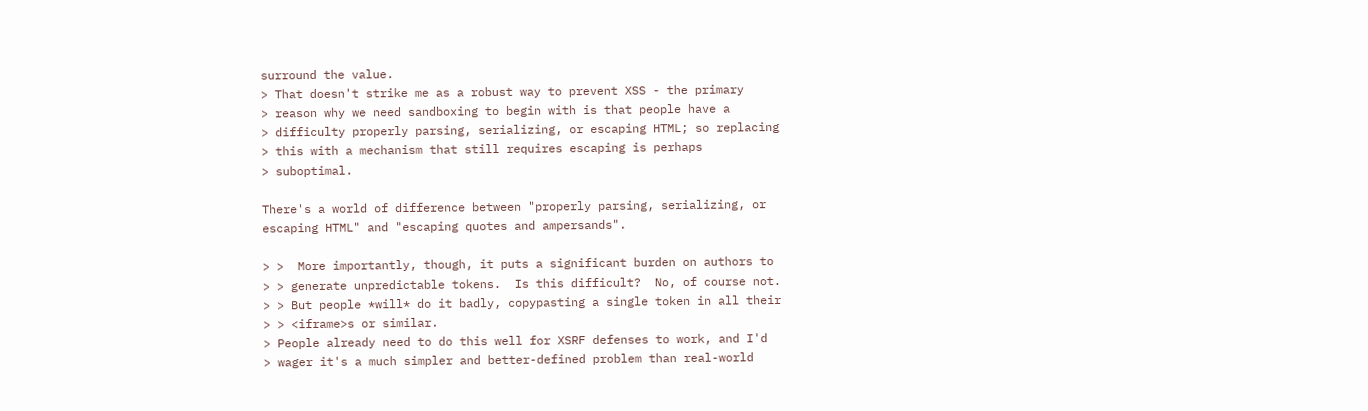surround the value.
> That doesn't strike me as a robust way to prevent XSS - the primary
> reason why we need sandboxing to begin with is that people have a
> difficulty properly parsing, serializing, or escaping HTML; so replacing
> this with a mechanism that still requires escaping is perhaps
> suboptimal.

There's a world of difference between "properly parsing, serializing, or
escaping HTML" and "escaping quotes and ampersands".

> >  More importantly, though, it puts a significant burden on authors to
> > generate unpredictable tokens.  Is this difficult?  No, of course not.
> > But people *will* do it badly, copypasting a single token in all their
> > <iframe>s or similar.
> People already need to do this well for XSRF defenses to work, and I'd
> wager it's a much simpler and better-defined problem than real-world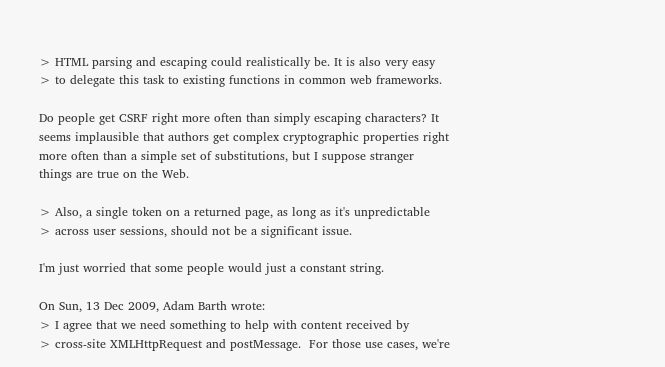> HTML parsing and escaping could realistically be. It is also very easy
> to delegate this task to existing functions in common web frameworks.

Do people get CSRF right more often than simply escaping characters? It
seems implausible that authors get complex cryptographic properties right
more often than a simple set of substitutions, but I suppose stranger
things are true on the Web.

> Also, a single token on a returned page, as long as it's unpredictable
> across user sessions, should not be a significant issue.

I'm just worried that some people would just a constant string.

On Sun, 13 Dec 2009, Adam Barth wrote:
> I agree that we need something to help with content received by
> cross-site XMLHttpRequest and postMessage.  For those use cases, we're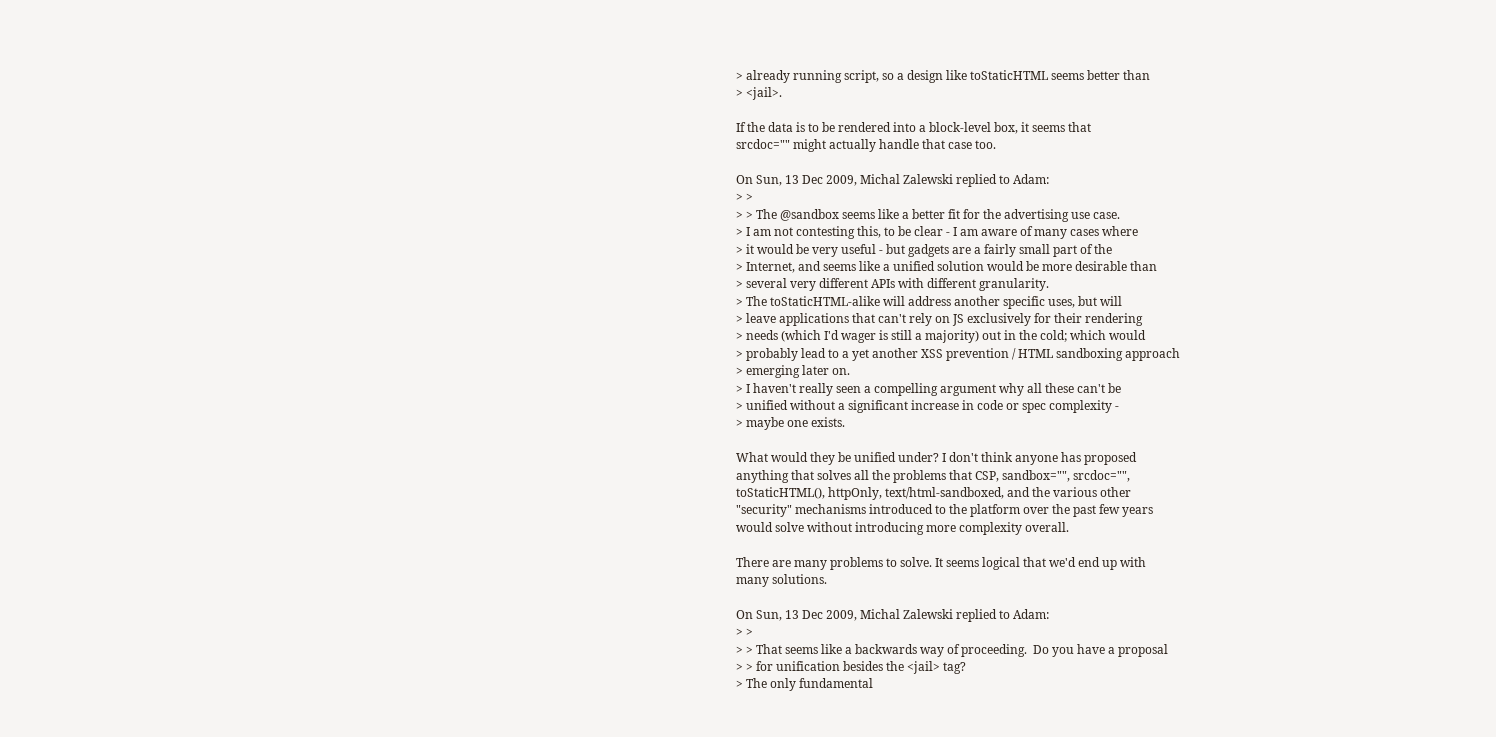> already running script, so a design like toStaticHTML seems better than
> <jail>.

If the data is to be rendered into a block-level box, it seems that
srcdoc="" might actually handle that case too.

On Sun, 13 Dec 2009, Michal Zalewski replied to Adam:
> >
> > The @sandbox seems like a better fit for the advertising use case.
> I am not contesting this, to be clear - I am aware of many cases where
> it would be very useful - but gadgets are a fairly small part of the
> Internet, and seems like a unified solution would be more desirable than
> several very different APIs with different granularity.
> The toStaticHTML-alike will address another specific uses, but will
> leave applications that can't rely on JS exclusively for their rendering
> needs (which I'd wager is still a majority) out in the cold; which would
> probably lead to a yet another XSS prevention / HTML sandboxing approach
> emerging later on.
> I haven't really seen a compelling argument why all these can't be
> unified without a significant increase in code or spec complexity -
> maybe one exists.

What would they be unified under? I don't think anyone has proposed
anything that solves all the problems that CSP, sandbox="", srcdoc="",
toStaticHTML(), httpOnly, text/html-sandboxed, and the various other
"security" mechanisms introduced to the platform over the past few years
would solve without introducing more complexity overall.

There are many problems to solve. It seems logical that we'd end up with
many solutions.

On Sun, 13 Dec 2009, Michal Zalewski replied to Adam:
> >
> > That seems like a backwards way of proceeding.  Do you have a proposal
> > for unification besides the <jail> tag?
> The only fundamental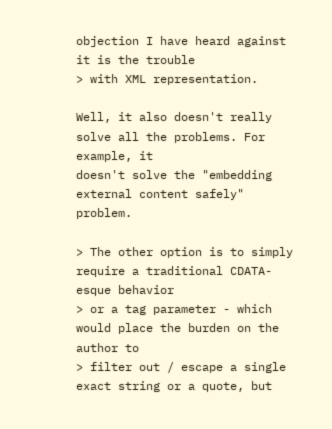objection I have heard against it is the trouble
> with XML representation.

Well, it also doesn't really solve all the problems. For example, it
doesn't solve the "embedding external content safely" problem.

> The other option is to simply require a traditional CDATA-esque behavior
> or a tag parameter - which would place the burden on the author to
> filter out / escape a single exact string or a quote, but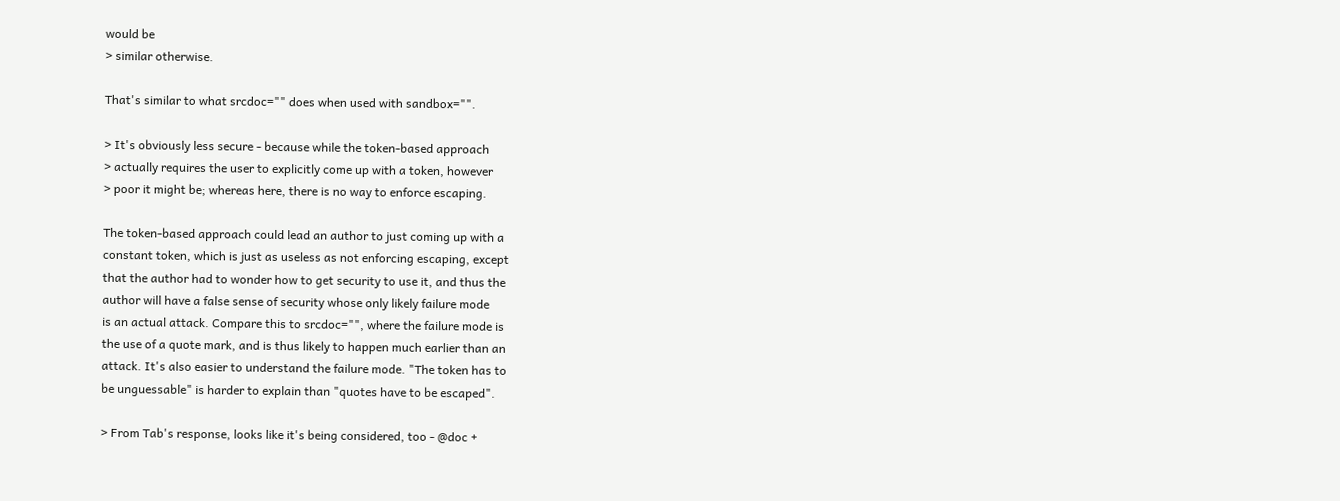would be
> similar otherwise.

That's similar to what srcdoc="" does when used with sandbox="".

> It's obviously less secure - because while the token-based approach
> actually requires the user to explicitly come up with a token, however
> poor it might be; whereas here, there is no way to enforce escaping.

The token-based approach could lead an author to just coming up with a
constant token, which is just as useless as not enforcing escaping, except
that the author had to wonder how to get security to use it, and thus the
author will have a false sense of security whose only likely failure mode
is an actual attack. Compare this to srcdoc="", where the failure mode is
the use of a quote mark, and is thus likely to happen much earlier than an
attack. It's also easier to understand the failure mode. "The token has to
be unguessable" is harder to explain than "quotes have to be escaped".

> From Tab's response, looks like it's being considered, too - @doc +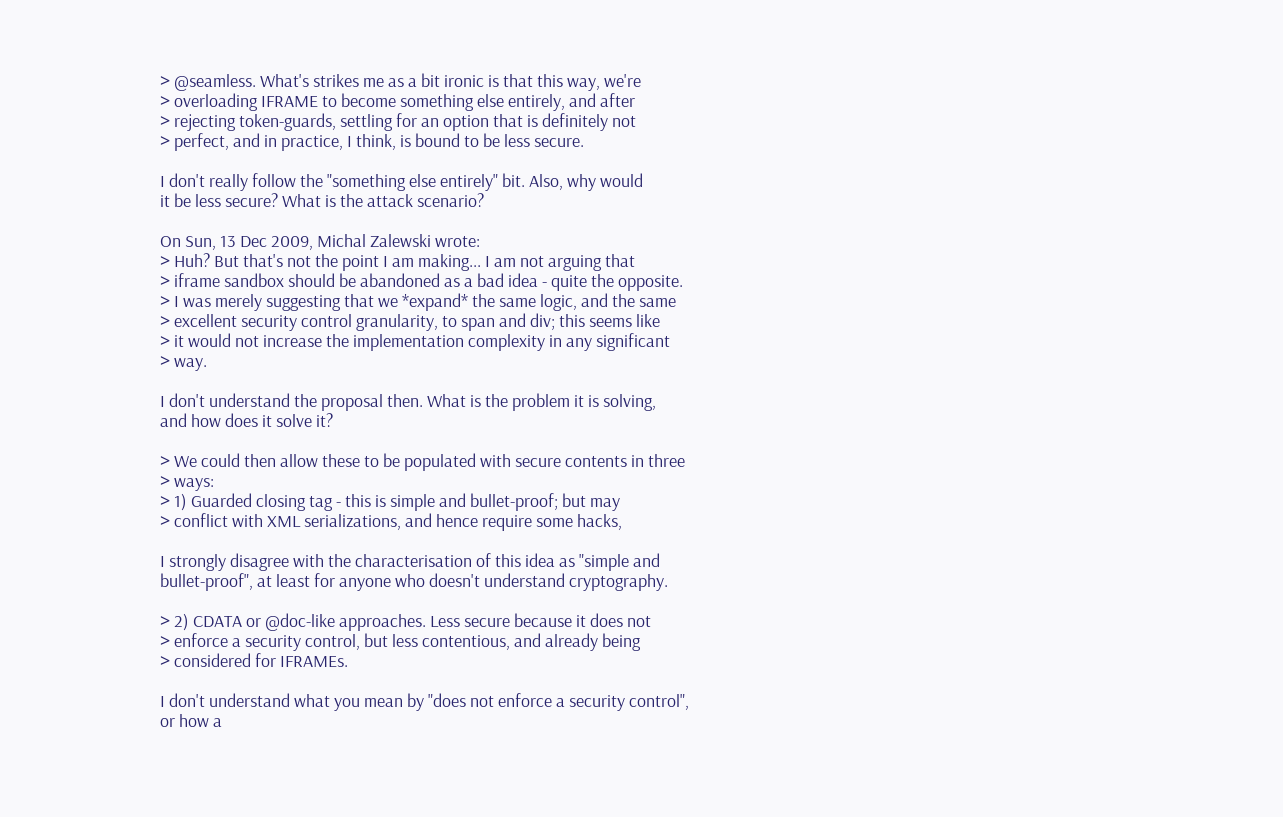> @seamless. What's strikes me as a bit ironic is that this way, we're
> overloading IFRAME to become something else entirely, and after
> rejecting token-guards, settling for an option that is definitely not
> perfect, and in practice, I think, is bound to be less secure.

I don't really follow the "something else entirely" bit. Also, why would
it be less secure? What is the attack scenario?

On Sun, 13 Dec 2009, Michal Zalewski wrote:
> Huh? But that's not the point I am making... I am not arguing that
> iframe sandbox should be abandoned as a bad idea - quite the opposite.
> I was merely suggesting that we *expand* the same logic, and the same
> excellent security control granularity, to span and div; this seems like
> it would not increase the implementation complexity in any significant
> way.

I don't understand the proposal then. What is the problem it is solving,
and how does it solve it?

> We could then allow these to be populated with secure contents in three
> ways:
> 1) Guarded closing tag - this is simple and bullet-proof; but may
> conflict with XML serializations, and hence require some hacks,

I strongly disagree with the characterisation of this idea as "simple and
bullet-proof", at least for anyone who doesn't understand cryptography.

> 2) CDATA or @doc-like approaches. Less secure because it does not
> enforce a security control, but less contentious, and already being
> considered for IFRAMEs.

I don't understand what you mean by "does not enforce a security control",
or how a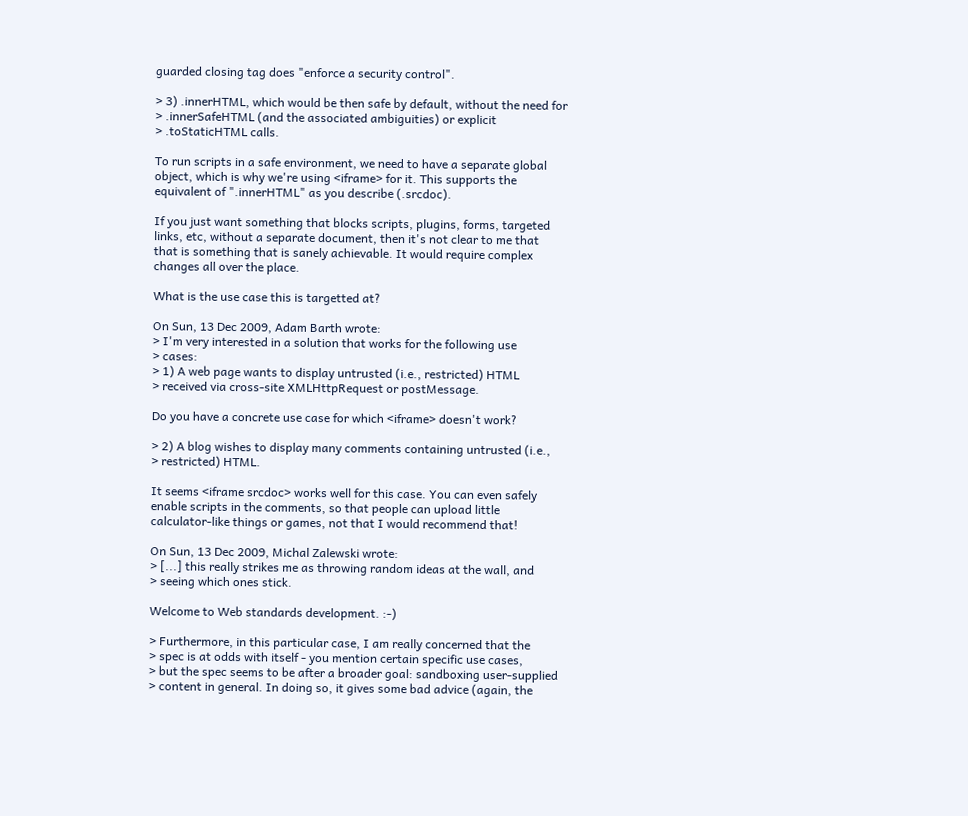guarded closing tag does "enforce a security control".

> 3) .innerHTML, which would be then safe by default, without the need for
> .innerSafeHTML (and the associated ambiguities) or explicit
> .toStaticHTML calls.

To run scripts in a safe environment, we need to have a separate global
object, which is why we're using <iframe> for it. This supports the
equivalent of ".innerHTML" as you describe (.srcdoc).

If you just want something that blocks scripts, plugins, forms, targeted
links, etc, without a separate document, then it's not clear to me that
that is something that is sanely achievable. It would require complex
changes all over the place.

What is the use case this is targetted at?

On Sun, 13 Dec 2009, Adam Barth wrote:
> I'm very interested in a solution that works for the following use
> cases:
> 1) A web page wants to display untrusted (i.e., restricted) HTML
> received via cross-site XMLHttpRequest or postMessage.

Do you have a concrete use case for which <iframe> doesn't work?

> 2) A blog wishes to display many comments containing untrusted (i.e.,
> restricted) HTML.

It seems <iframe srcdoc> works well for this case. You can even safely
enable scripts in the comments, so that people can upload little
calculator-like things or games, not that I would recommend that!

On Sun, 13 Dec 2009, Michal Zalewski wrote:
> [...] this really strikes me as throwing random ideas at the wall, and
> seeing which ones stick.

Welcome to Web standards development. :-)

> Furthermore, in this particular case, I am really concerned that the
> spec is at odds with itself - you mention certain specific use cases,
> but the spec seems to be after a broader goal: sandboxing user-supplied
> content in general. In doing so, it gives some bad advice (again, the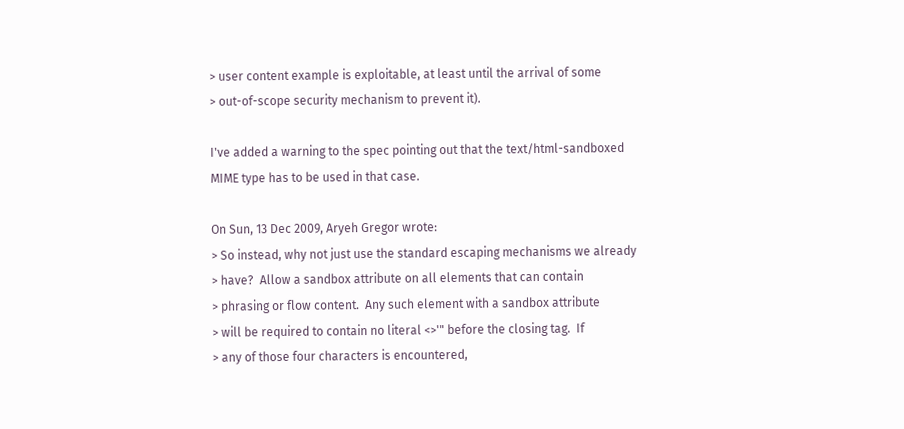> user content example is exploitable, at least until the arrival of some
> out-of-scope security mechanism to prevent it).

I've added a warning to the spec pointing out that the text/html-sandboxed
MIME type has to be used in that case.

On Sun, 13 Dec 2009, Aryeh Gregor wrote:
> So instead, why not just use the standard escaping mechanisms we already
> have?  Allow a sandbox attribute on all elements that can contain
> phrasing or flow content.  Any such element with a sandbox attribute
> will be required to contain no literal <>'" before the closing tag.  If
> any of those four characters is encountered,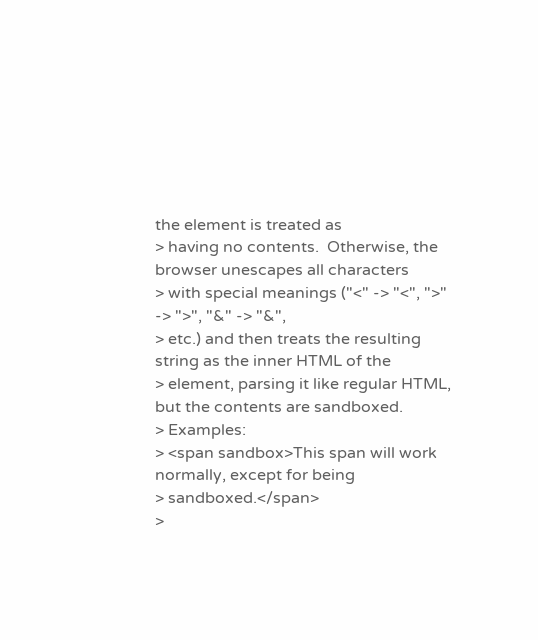the element is treated as
> having no contents.  Otherwise, the browser unescapes all characters
> with special meanings ("<" -> "<", ">" -> ">", "&" -> "&",
> etc.) and then treats the resulting string as the inner HTML of the
> element, parsing it like regular HTML, but the contents are sandboxed.
> Examples:
> <span sandbox>This span will work normally, except for being
> sandboxed.</span>
>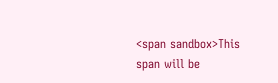<span sandbox>This span will be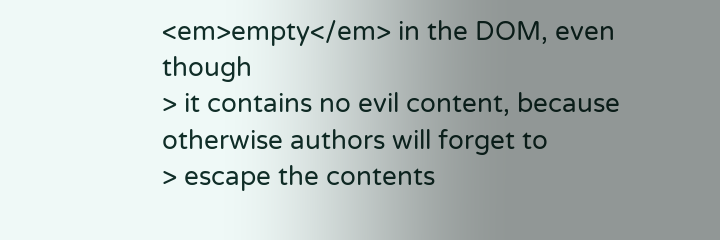<em>empty</em> in the DOM, even though
> it contains no evil content, because otherwise authors will forget to
> escape the contents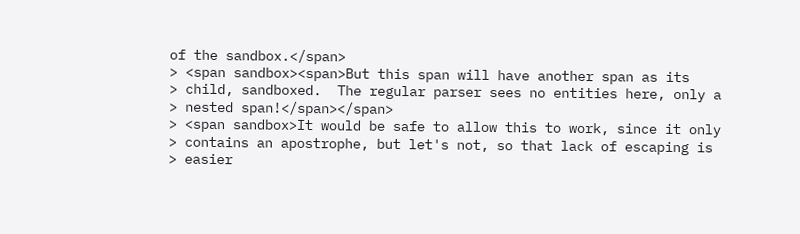of the sandbox.</span>
> <span sandbox><span>But this span will have another span as its
> child, sandboxed.  The regular parser sees no entities here, only a
> nested span!</span></span>
> <span sandbox>It would be safe to allow this to work, since it only
> contains an apostrophe, but let's not, so that lack of escaping is
> easier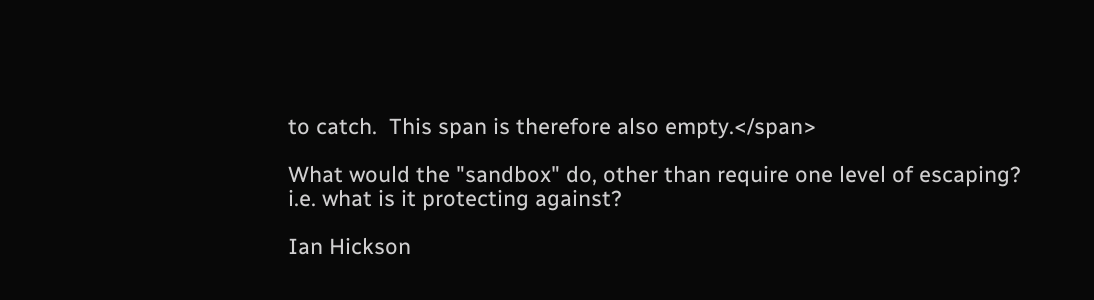to catch.  This span is therefore also empty.</span>

What would the "sandbox" do, other than require one level of escaping?
i.e. what is it protecting against?

Ian Hickson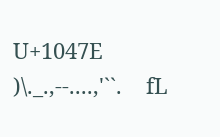U+1047E                )\._.,--....,'``.    fL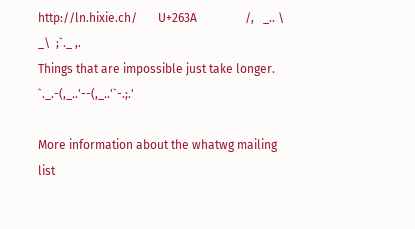http://ln.hixie.ch/       U+263A                /,   _.. \   _\  ;`._ ,.
Things that are impossible just take longer.   `._.-(,_..'--(,_..'`-.;.'

More information about the whatwg mailing list